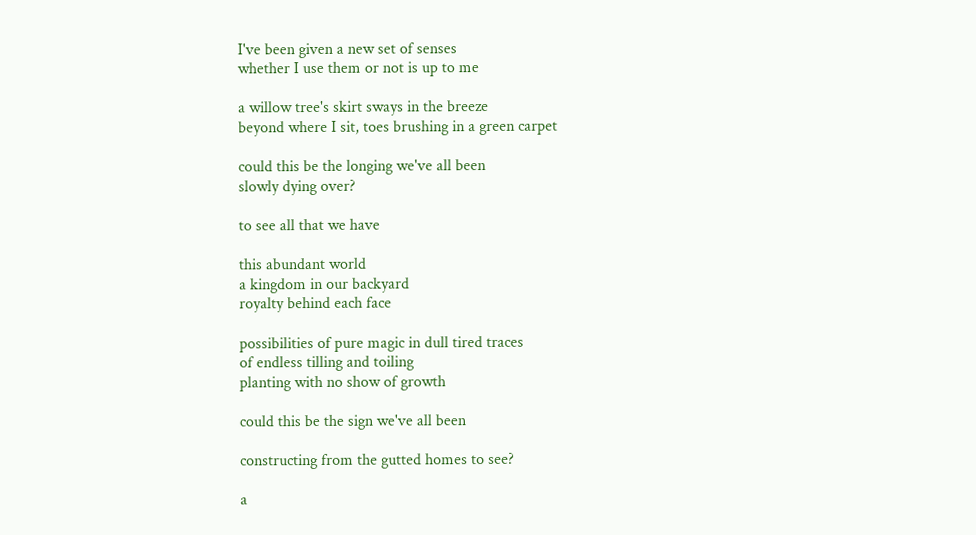I've been given a new set of senses
whether I use them or not is up to me

a willow tree's skirt sways in the breeze
beyond where I sit, toes brushing in a green carpet

could this be the longing we've all been
slowly dying over?

to see all that we have

this abundant world
a kingdom in our backyard
royalty behind each face

possibilities of pure magic in dull tired traces
of endless tilling and toiling
planting with no show of growth

could this be the sign we've all been

constructing from the gutted homes to see?

a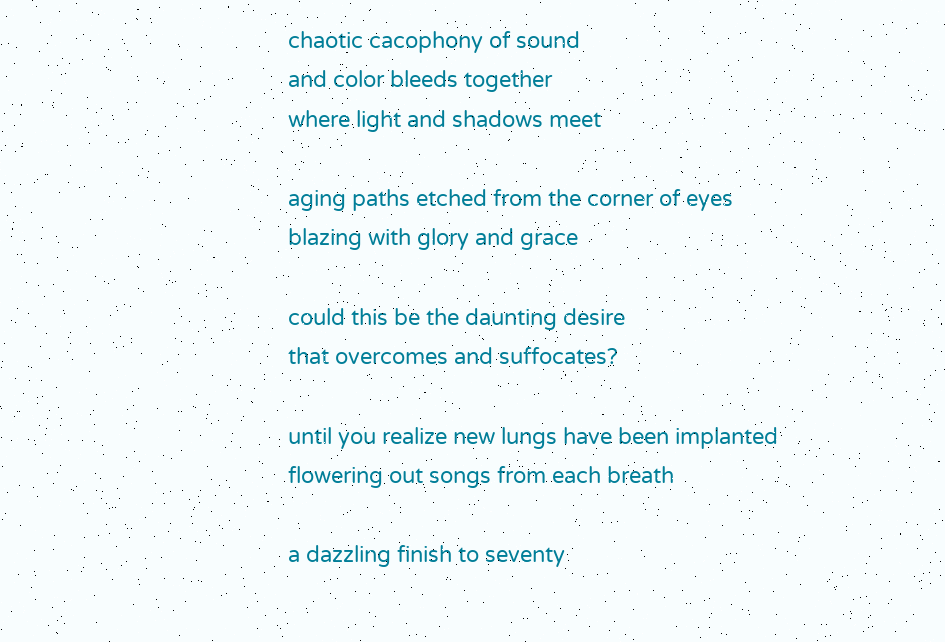chaotic cacophony of sound
and color bleeds together
where light and shadows meet

aging paths etched from the corner of eyes
blazing with glory and grace

could this be the daunting desire
that overcomes and suffocates?

until you realize new lungs have been implanted
flowering out songs from each breath

a dazzling finish to seventy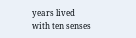years lived
with ten senses